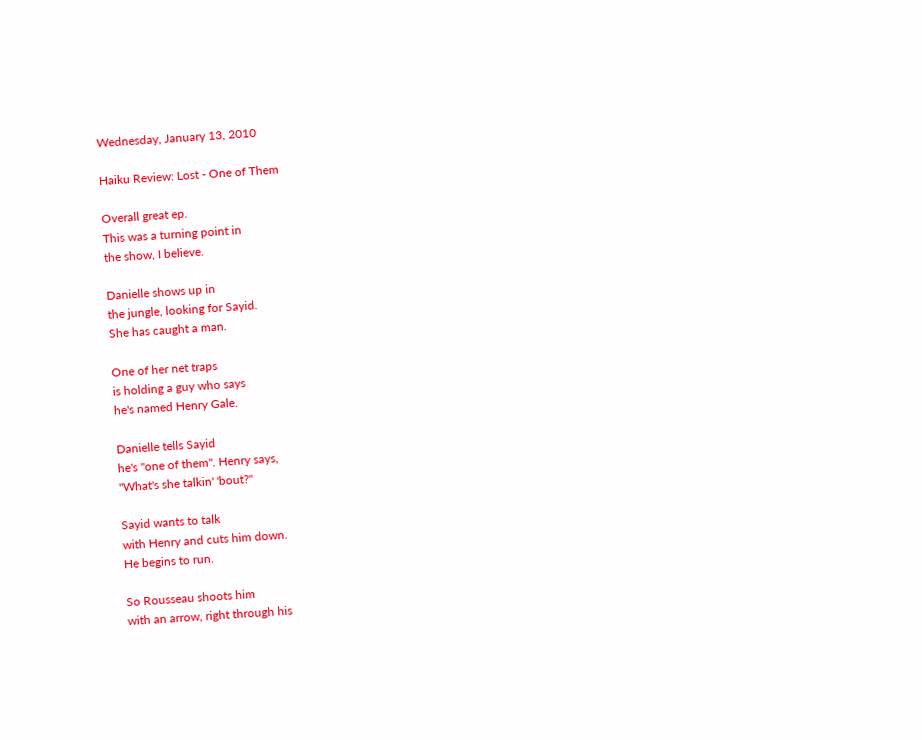Wednesday, January 13, 2010

Haiku Review: Lost - One of Them

Overall great ep.
This was a turning point in
the show, I believe.

Danielle shows up in
the jungle, looking for Sayid.
She has caught a man.

One of her net traps
is holding a guy who says
he's named Henry Gale.

Danielle tells Sayid
he's "one of them". Henry says,
"What's she talkin' 'bout?"

Sayid wants to talk
with Henry and cuts him down.
He begins to run.

So Rousseau shoots him
with an arrow, right through his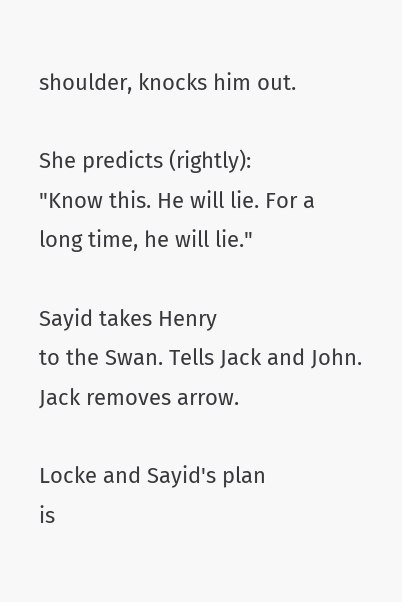shoulder, knocks him out.

She predicts (rightly):
"Know this. He will lie. For a
long time, he will lie."

Sayid takes Henry
to the Swan. Tells Jack and John.
Jack removes arrow.

Locke and Sayid's plan
is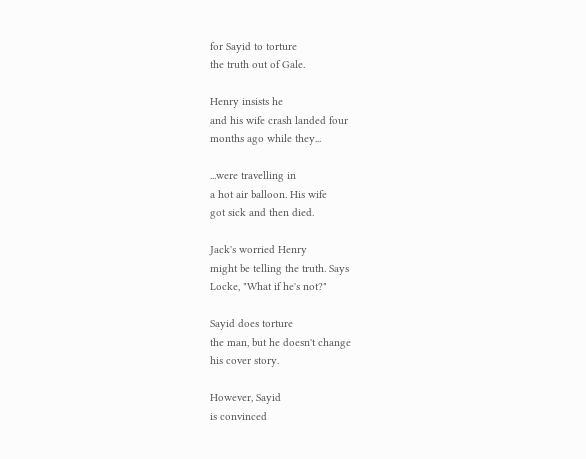for Sayid to torture
the truth out of Gale.

Henry insists he
and his wife crash landed four
months ago while they...

...were travelling in
a hot air balloon. His wife
got sick and then died.

Jack's worried Henry
might be telling the truth. Says
Locke, "What if he's not?"

Sayid does torture
the man, but he doesn't change
his cover story.

However, Sayid
is convinced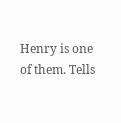Henry is one
of them. Tells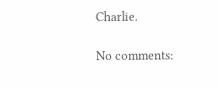Charlie.

No comments: